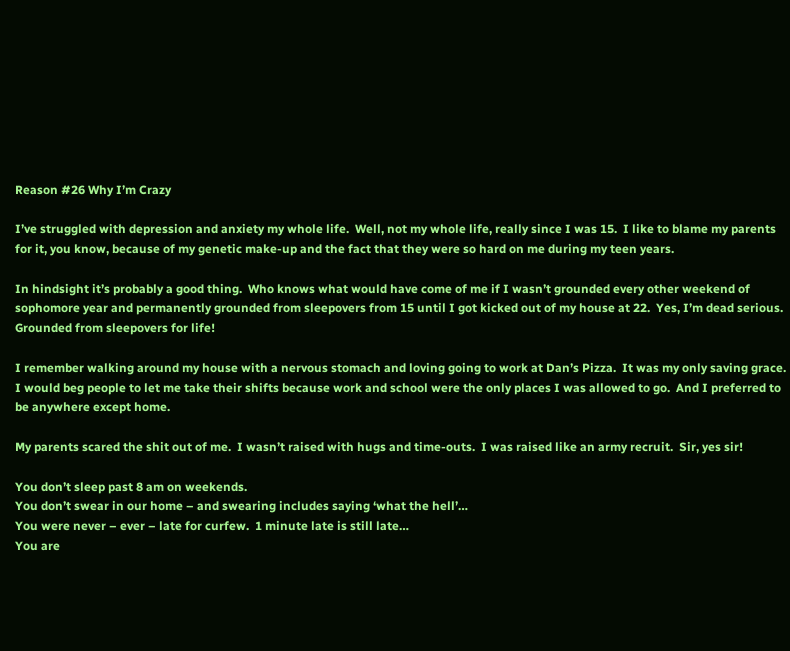Reason #26 Why I’m Crazy

I’ve struggled with depression and anxiety my whole life.  Well, not my whole life, really since I was 15.  I like to blame my parents for it, you know, because of my genetic make-up and the fact that they were so hard on me during my teen years.

In hindsight it’s probably a good thing.  Who knows what would have come of me if I wasn’t grounded every other weekend of sophomore year and permanently grounded from sleepovers from 15 until I got kicked out of my house at 22.  Yes, I’m dead serious.  Grounded from sleepovers for life!

I remember walking around my house with a nervous stomach and loving going to work at Dan’s Pizza.  It was my only saving grace.  I would beg people to let me take their shifts because work and school were the only places I was allowed to go.  And I preferred to be anywhere except home.

My parents scared the shit out of me.  I wasn’t raised with hugs and time-outs.  I was raised like an army recruit.  Sir, yes sir!

You don’t sleep past 8 am on weekends.
You don’t swear in our home – and swearing includes saying ‘what the hell’…
You were never – ever – late for curfew.  1 minute late is still late…
You are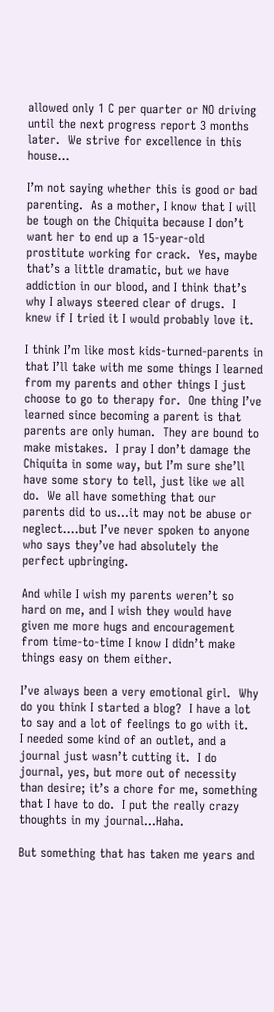allowed only 1 C per quarter or NO driving until the next progress report 3 months later.  We strive for excellence in this house…

I’m not saying whether this is good or bad parenting.  As a mother, I know that I will be tough on the Chiquita because I don’t want her to end up a 15-year-old prostitute working for crack.  Yes, maybe that’s a little dramatic, but we have addiction in our blood, and I think that’s why I always steered clear of drugs.  I knew if I tried it I would probably love it.

I think I’m like most kids-turned-parents in that I’ll take with me some things I learned from my parents and other things I just choose to go to therapy for.  One thing I’ve learned since becoming a parent is that parents are only human.  They are bound to make mistakes.  I pray I don’t damage the Chiquita in some way, but I’m sure she’ll have some story to tell, just like we all do.  We all have something that our parents did to us…it may not be abuse or neglect….but I’ve never spoken to anyone who says they’ve had absolutely the perfect upbringing.

And while I wish my parents weren’t so hard on me, and I wish they would have given me more hugs and encouragement from time-to-time I know I didn’t make things easy on them either.

I’ve always been a very emotional girl.  Why do you think I started a blog?  I have a lot to say and a lot of feelings to go with it.  I needed some kind of an outlet, and a journal just wasn’t cutting it.  I do journal, yes, but more out of necessity than desire; it’s a chore for me, something that I have to do.  I put the really crazy thoughts in my journal…Haha.

But something that has taken me years and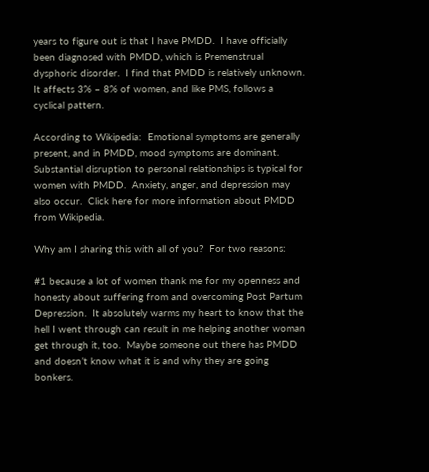years to figure out is that I have PMDD.  I have officially been diagnosed with PMDD, which is Premenstrual dysphoric disorder.  I find that PMDD is relatively unknown.  It affects 3% – 8% of women, and like PMS, follows a cyclical pattern.

According to Wikipedia:  Emotional symptoms are generally present, and in PMDD, mood symptoms are dominant. Substantial disruption to personal relationships is typical for women with PMDD.  Anxiety, anger, and depression may also occur.  Click here for more information about PMDD from Wikipedia.

Why am I sharing this with all of you?  For two reasons:

#1 because a lot of women thank me for my openness and honesty about suffering from and overcoming Post Partum Depression.  It absolutely warms my heart to know that the hell I went through can result in me helping another woman get through it, too.  Maybe someone out there has PMDD and doesn’t know what it is and why they are going bonkers.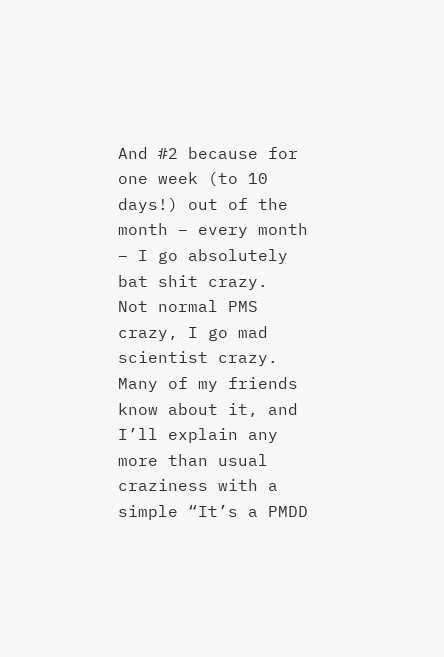And #2 because for one week (to 10 days!) out of the month – every month – I go absolutely bat shit crazy.  Not normal PMS crazy, I go mad scientist crazy.  Many of my friends know about it, and I’ll explain any more than usual craziness with a simple “It’s a PMDD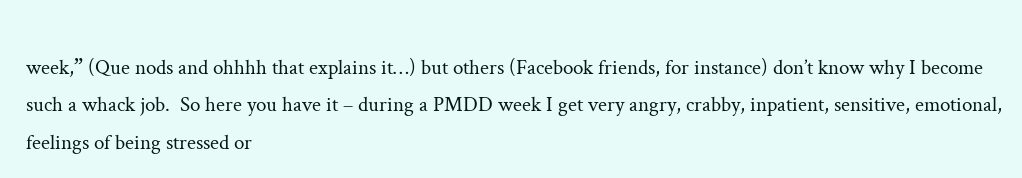week,” (Que nods and ohhhh that explains it…) but others (Facebook friends, for instance) don’t know why I become such a whack job.  So here you have it – during a PMDD week I get very angry, crabby, inpatient, sensitive, emotional, feelings of being stressed or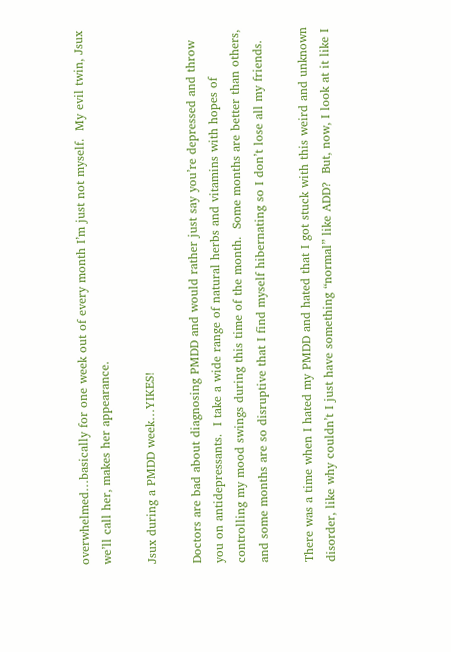overwhelmed…basically for one week out of every month I’m just not myself.  My evil twin, Jsux we’ll call her, makes her appearance.

Jsux during a PMDD week…YIKES!

Doctors are bad about diagnosing PMDD and would rather just say you’re depressed and throw you on antidepressants.  I take a wide range of natural herbs and vitamins with hopes of controlling my mood swings during this time of the month.  Some months are better than others, and some months are so disruptive that I find myself hibernating so I don’t lose all my friends.

There was a time when I hated my PMDD and hated that I got stuck with this weird and unknown disorder, like why couldn’t I just have something “normal” like ADD?  But, now, I look at it like I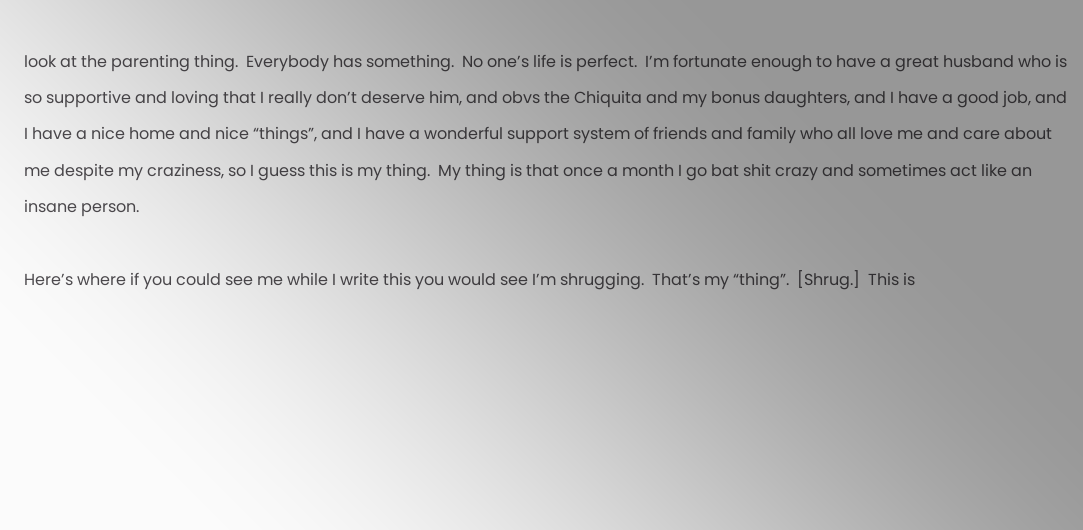look at the parenting thing.  Everybody has something.  No one’s life is perfect.  I’m fortunate enough to have a great husband who is so supportive and loving that I really don’t deserve him, and obvs the Chiquita and my bonus daughters, and I have a good job, and I have a nice home and nice “things”, and I have a wonderful support system of friends and family who all love me and care about me despite my craziness, so I guess this is my thing.  My thing is that once a month I go bat shit crazy and sometimes act like an insane person.

Here’s where if you could see me while I write this you would see I’m shrugging.  That’s my “thing”.  [Shrug.]  This is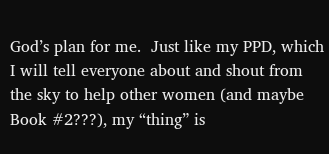God’s plan for me.  Just like my PPD, which I will tell everyone about and shout from the sky to help other women (and maybe Book #2???), my “thing” is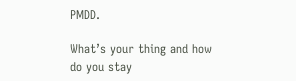PMDD.

What’s your thing and how do you stay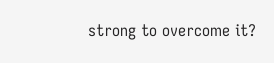strong to overcome it?